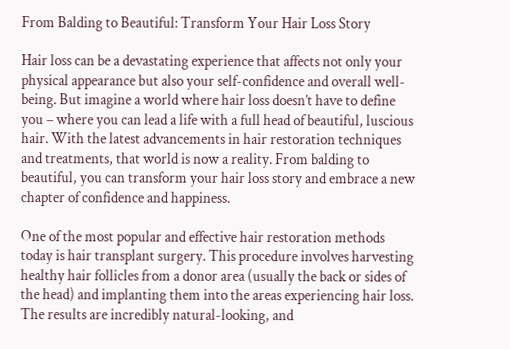From Balding to Beautiful: Transform Your Hair Loss Story

Hair loss can be a devastating experience that affects not only your physical appearance but also your self-confidence and overall well-being. But imagine a world where hair loss doesn’t have to define you – where you can lead a life with a full head of beautiful, luscious hair. With the latest advancements in hair restoration techniques and treatments, that world is now a reality. From balding to beautiful, you can transform your hair loss story and embrace a new chapter of confidence and happiness.

One of the most popular and effective hair restoration methods today is hair transplant surgery. This procedure involves harvesting healthy hair follicles from a donor area (usually the back or sides of the head) and implanting them into the areas experiencing hair loss. The results are incredibly natural-looking, and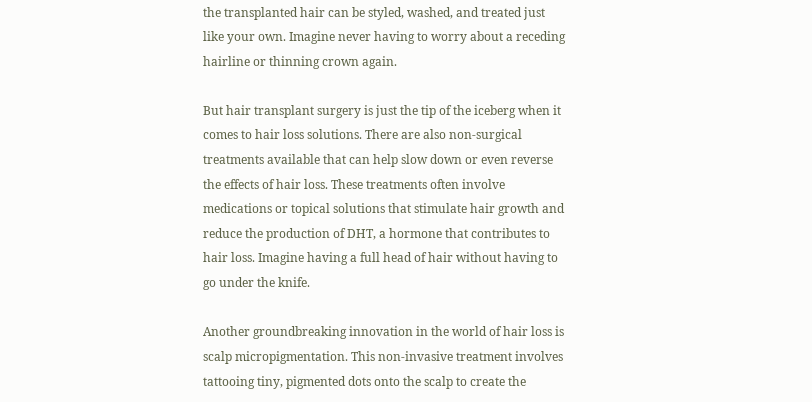the transplanted hair can be styled, washed, and treated just like your own. Imagine never having to worry about a receding hairline or thinning crown again.

But hair transplant surgery is just the tip of the iceberg when it comes to hair loss solutions. There are also non-surgical treatments available that can help slow down or even reverse the effects of hair loss. These treatments often involve medications or topical solutions that stimulate hair growth and reduce the production of DHT, a hormone that contributes to hair loss. Imagine having a full head of hair without having to go under the knife.

Another groundbreaking innovation in the world of hair loss is scalp micropigmentation. This non-invasive treatment involves tattooing tiny, pigmented dots onto the scalp to create the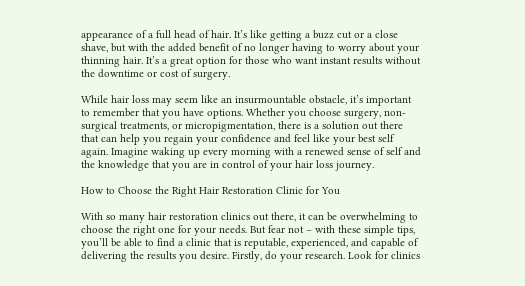appearance of a full head of hair. It’s like getting a buzz cut or a close shave, but with the added benefit of no longer having to worry about your thinning hair. It’s a great option for those who want instant results without the downtime or cost of surgery.

While hair loss may seem like an insurmountable obstacle, it’s important to remember that you have options. Whether you choose surgery, non-surgical treatments, or micropigmentation, there is a solution out there that can help you regain your confidence and feel like your best self again. Imagine waking up every morning with a renewed sense of self and the knowledge that you are in control of your hair loss journey.

How to Choose the Right Hair Restoration Clinic for You

With so many hair restoration clinics out there, it can be overwhelming to choose the right one for your needs. But fear not – with these simple tips, you’ll be able to find a clinic that is reputable, experienced, and capable of delivering the results you desire. Firstly, do your research. Look for clinics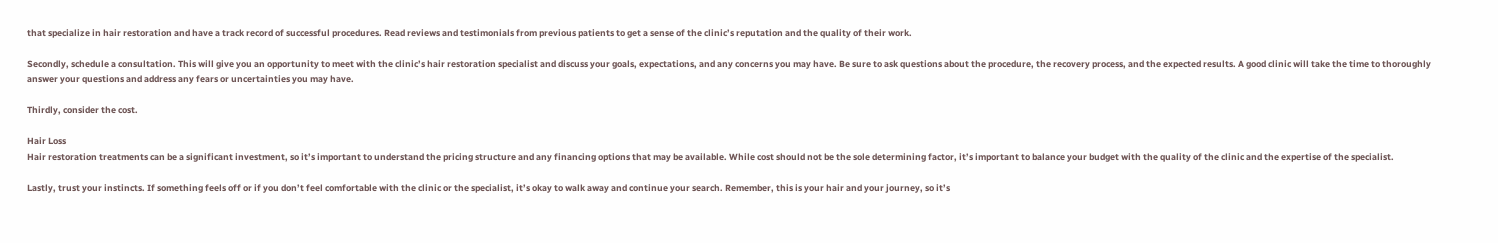that specialize in hair restoration and have a track record of successful procedures. Read reviews and testimonials from previous patients to get a sense of the clinic’s reputation and the quality of their work.

Secondly, schedule a consultation. This will give you an opportunity to meet with the clinic’s hair restoration specialist and discuss your goals, expectations, and any concerns you may have. Be sure to ask questions about the procedure, the recovery process, and the expected results. A good clinic will take the time to thoroughly answer your questions and address any fears or uncertainties you may have.

Thirdly, consider the cost.

Hair Loss
Hair restoration treatments can be a significant investment, so it’s important to understand the pricing structure and any financing options that may be available. While cost should not be the sole determining factor, it’s important to balance your budget with the quality of the clinic and the expertise of the specialist.

Lastly, trust your instincts. If something feels off or if you don’t feel comfortable with the clinic or the specialist, it’s okay to walk away and continue your search. Remember, this is your hair and your journey, so it’s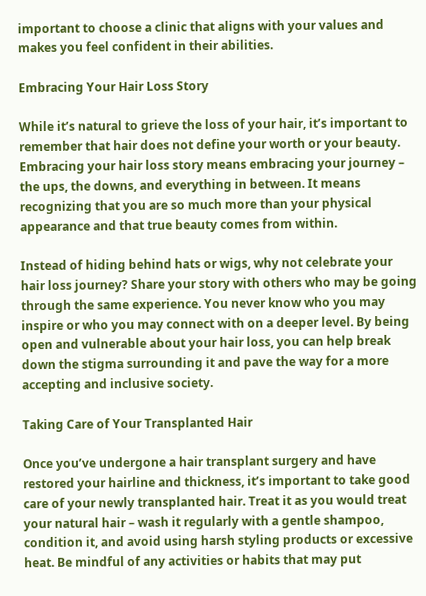important to choose a clinic that aligns with your values and makes you feel confident in their abilities.

Embracing Your Hair Loss Story

While it’s natural to grieve the loss of your hair, it’s important to remember that hair does not define your worth or your beauty. Embracing your hair loss story means embracing your journey – the ups, the downs, and everything in between. It means recognizing that you are so much more than your physical appearance and that true beauty comes from within.

Instead of hiding behind hats or wigs, why not celebrate your hair loss journey? Share your story with others who may be going through the same experience. You never know who you may inspire or who you may connect with on a deeper level. By being open and vulnerable about your hair loss, you can help break down the stigma surrounding it and pave the way for a more accepting and inclusive society.

Taking Care of Your Transplanted Hair

Once you’ve undergone a hair transplant surgery and have restored your hairline and thickness, it’s important to take good care of your newly transplanted hair. Treat it as you would treat your natural hair – wash it regularly with a gentle shampoo, condition it, and avoid using harsh styling products or excessive heat. Be mindful of any activities or habits that may put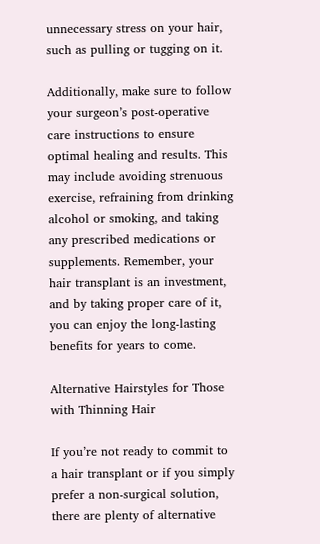unnecessary stress on your hair, such as pulling or tugging on it.

Additionally, make sure to follow your surgeon’s post-operative care instructions to ensure optimal healing and results. This may include avoiding strenuous exercise, refraining from drinking alcohol or smoking, and taking any prescribed medications or supplements. Remember, your hair transplant is an investment, and by taking proper care of it, you can enjoy the long-lasting benefits for years to come.

Alternative Hairstyles for Those with Thinning Hair

If you’re not ready to commit to a hair transplant or if you simply prefer a non-surgical solution, there are plenty of alternative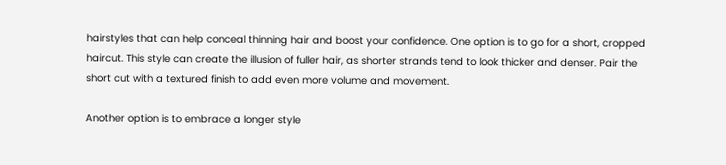hairstyles that can help conceal thinning hair and boost your confidence. One option is to go for a short, cropped haircut. This style can create the illusion of fuller hair, as shorter strands tend to look thicker and denser. Pair the short cut with a textured finish to add even more volume and movement.

Another option is to embrace a longer style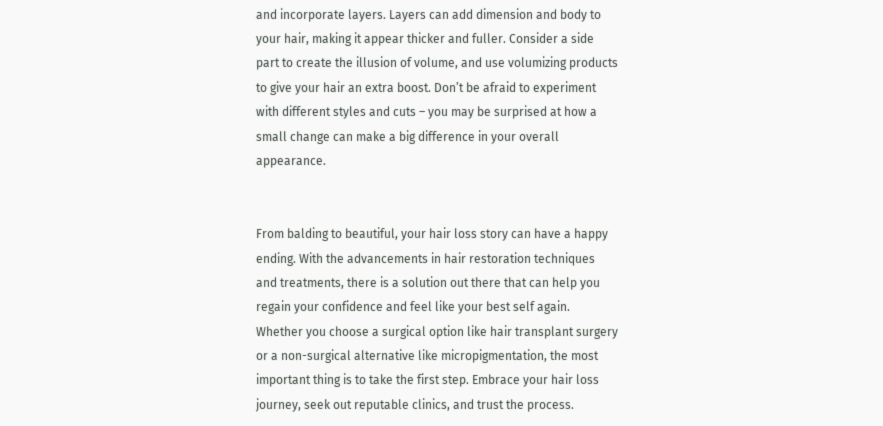and incorporate layers. Layers can add dimension and body to your hair, making it appear thicker and fuller. Consider a side part to create the illusion of volume, and use volumizing products to give your hair an extra boost. Don’t be afraid to experiment with different styles and cuts – you may be surprised at how a small change can make a big difference in your overall appearance.


From balding to beautiful, your hair loss story can have a happy ending. With the advancements in hair restoration techniques and treatments, there is a solution out there that can help you regain your confidence and feel like your best self again. Whether you choose a surgical option like hair transplant surgery or a non-surgical alternative like micropigmentation, the most important thing is to take the first step. Embrace your hair loss journey, seek out reputable clinics, and trust the process.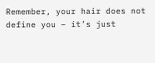Remember, your hair does not define you – it’s just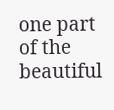one part of the beautiful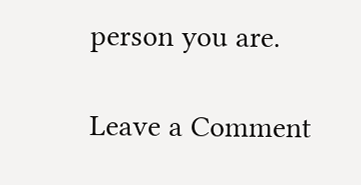person you are.

Leave a Comment